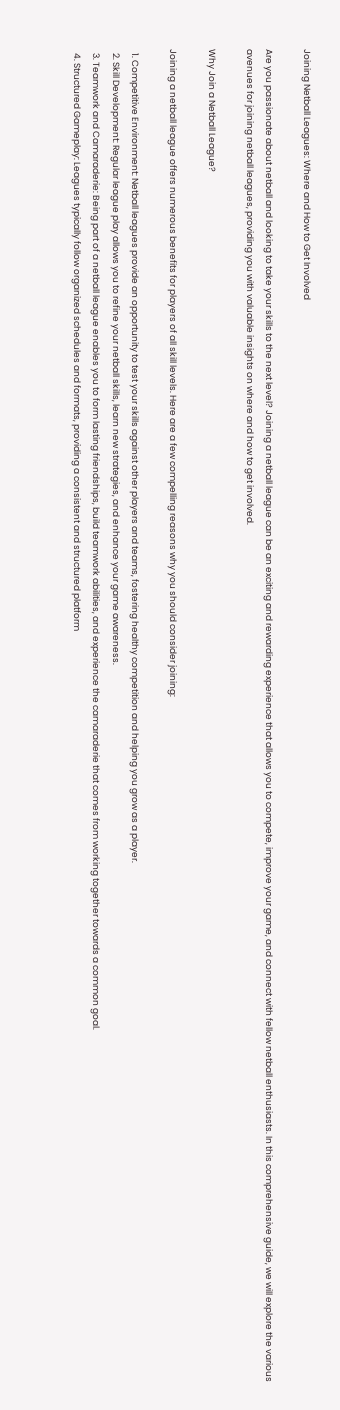Joining Netball Leagues: Where and How to Get Involved

Are you passionate about netball and looking to take your skills to the next level? Joining a netball league can be an exciting and rewarding experience that allows you to compete, improve your game, and connect with fellow netball enthusiasts. In this comprehensive guide, we will explore the various avenues for joining netball leagues, providing you with valuable insights on where and how to get involved.

Why Join a Netball League?

Joining a netball league offers numerous benefits for players of all skill levels. Here are a few compelling reasons why you should consider joining:

  1. Competitive Environment: Netball leagues provide an opportunity to test your skills against other players and teams, fostering healthy competition and helping you grow as a player.
  2. Skill Development: Regular league play allows you to refine your netball skills, learn new strategies, and enhance your game awareness.
  3. Teamwork and Camaraderie: Being part of a netball league enables you to form lasting friendships, build teamwork abilities, and experience the camaraderie that comes from working together towards a common goal.
  4. Structured Gameplay: Leagues typically follow organized schedules and formats, providing a consistent and structured platform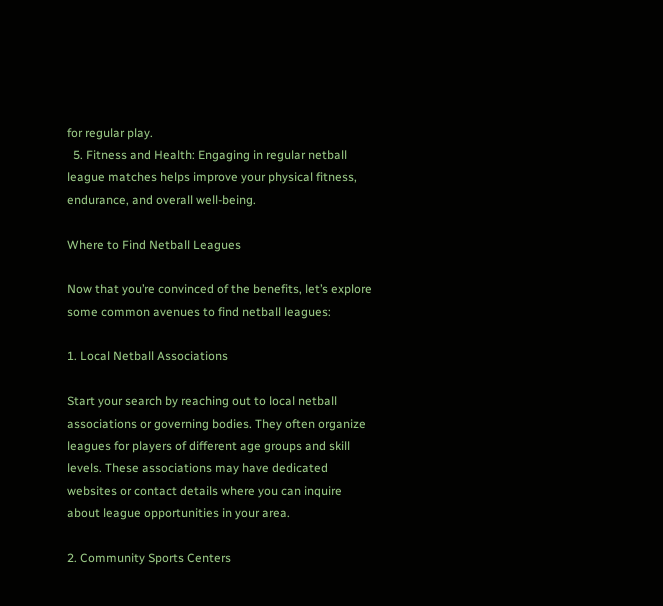for regular play.
  5. Fitness and Health: Engaging in regular netball league matches helps improve your physical fitness, endurance, and overall well-being.

Where to Find Netball Leagues

Now that you’re convinced of the benefits, let’s explore some common avenues to find netball leagues:

1. Local Netball Associations

Start your search by reaching out to local netball associations or governing bodies. They often organize leagues for players of different age groups and skill levels. These associations may have dedicated websites or contact details where you can inquire about league opportunities in your area.

2. Community Sports Centers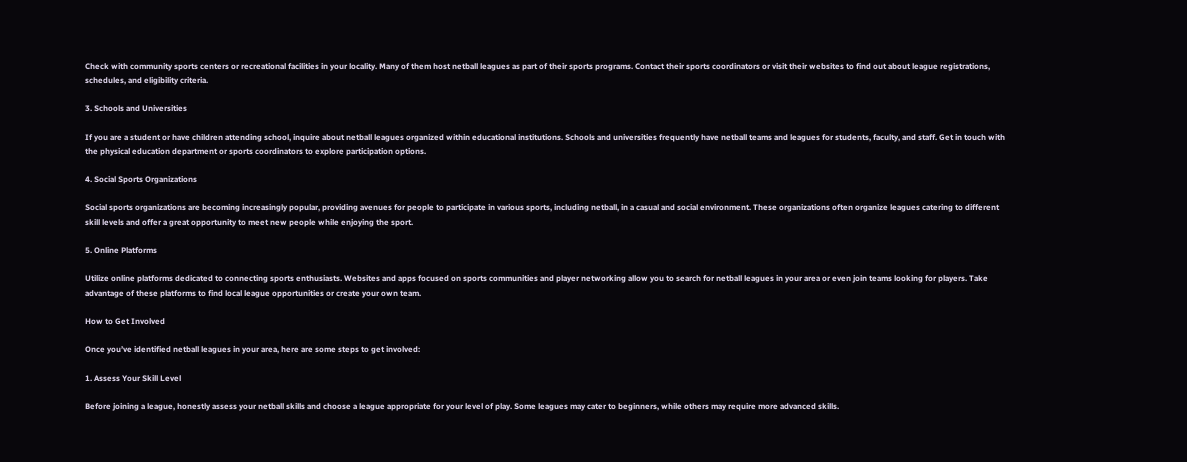Check with community sports centers or recreational facilities in your locality. Many of them host netball leagues as part of their sports programs. Contact their sports coordinators or visit their websites to find out about league registrations, schedules, and eligibility criteria.

3. Schools and Universities

If you are a student or have children attending school, inquire about netball leagues organized within educational institutions. Schools and universities frequently have netball teams and leagues for students, faculty, and staff. Get in touch with the physical education department or sports coordinators to explore participation options.

4. Social Sports Organizations

Social sports organizations are becoming increasingly popular, providing avenues for people to participate in various sports, including netball, in a casual and social environment. These organizations often organize leagues catering to different skill levels and offer a great opportunity to meet new people while enjoying the sport.

5. Online Platforms

Utilize online platforms dedicated to connecting sports enthusiasts. Websites and apps focused on sports communities and player networking allow you to search for netball leagues in your area or even join teams looking for players. Take advantage of these platforms to find local league opportunities or create your own team.

How to Get Involved

Once you’ve identified netball leagues in your area, here are some steps to get involved:

1. Assess Your Skill Level

Before joining a league, honestly assess your netball skills and choose a league appropriate for your level of play. Some leagues may cater to beginners, while others may require more advanced skills.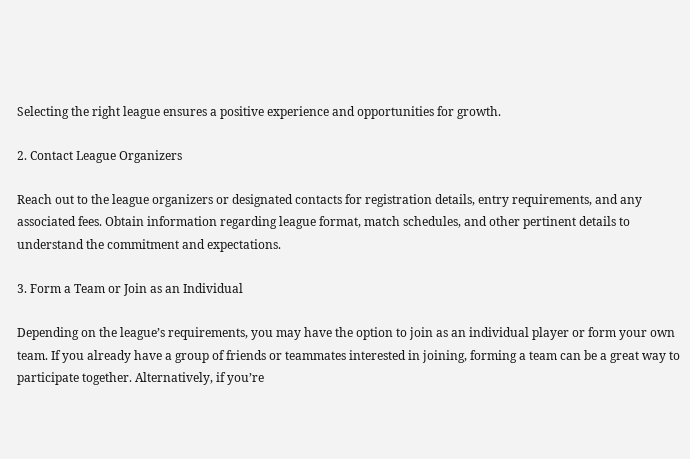Selecting the right league ensures a positive experience and opportunities for growth.

2. Contact League Organizers

Reach out to the league organizers or designated contacts for registration details, entry requirements, and any associated fees. Obtain information regarding league format, match schedules, and other pertinent details to understand the commitment and expectations.

3. Form a Team or Join as an Individual

Depending on the league’s requirements, you may have the option to join as an individual player or form your own team. If you already have a group of friends or teammates interested in joining, forming a team can be a great way to participate together. Alternatively, if you’re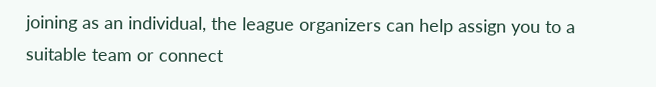joining as an individual, the league organizers can help assign you to a suitable team or connect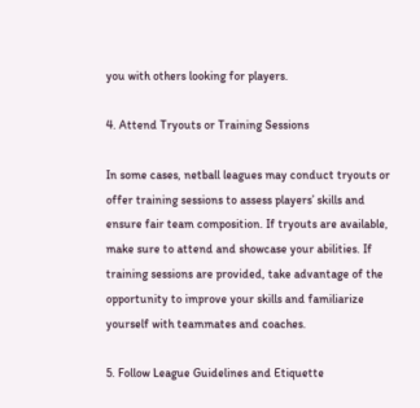you with others looking for players.

4. Attend Tryouts or Training Sessions

In some cases, netball leagues may conduct tryouts or offer training sessions to assess players’ skills and ensure fair team composition. If tryouts are available, make sure to attend and showcase your abilities. If training sessions are provided, take advantage of the opportunity to improve your skills and familiarize yourself with teammates and coaches.

5. Follow League Guidelines and Etiquette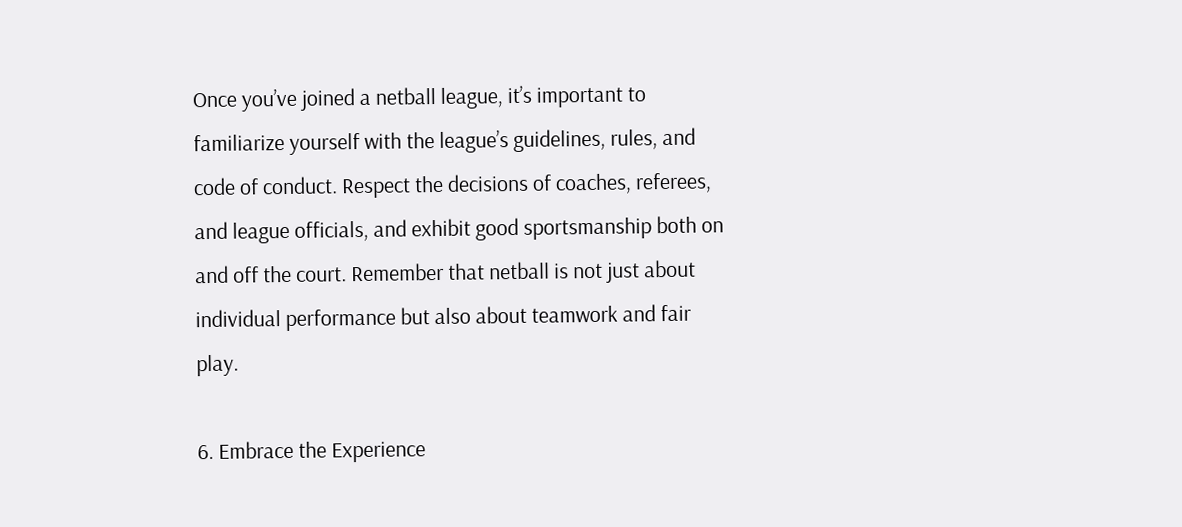Once you’ve joined a netball league, it’s important to familiarize yourself with the league’s guidelines, rules, and code of conduct. Respect the decisions of coaches, referees, and league officials, and exhibit good sportsmanship both on and off the court. Remember that netball is not just about individual performance but also about teamwork and fair play.

6. Embrace the Experience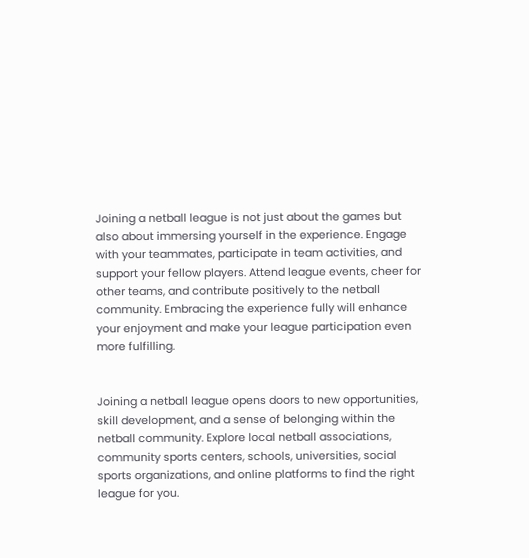Joining a netball league is not just about the games but also about immersing yourself in the experience. Engage with your teammates, participate in team activities, and support your fellow players. Attend league events, cheer for other teams, and contribute positively to the netball community. Embracing the experience fully will enhance your enjoyment and make your league participation even more fulfilling.


Joining a netball league opens doors to new opportunities, skill development, and a sense of belonging within the netball community. Explore local netball associations, community sports centers, schools, universities, social sports organizations, and online platforms to find the right league for you.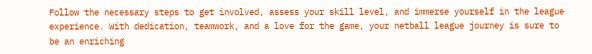Follow the necessary steps to get involved, assess your skill level, and immerse yourself in the league experience. With dedication, teamwork, and a love for the game, your netball league journey is sure to be an enriching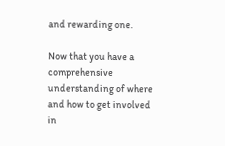and rewarding one.

Now that you have a comprehensive understanding of where and how to get involved in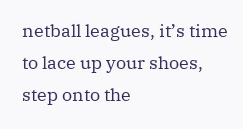netball leagues, it’s time to lace up your shoes, step onto the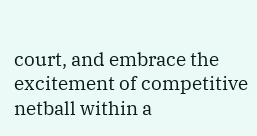court, and embrace the excitement of competitive netball within a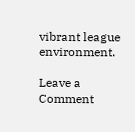vibrant league environment.

Leave a Comment